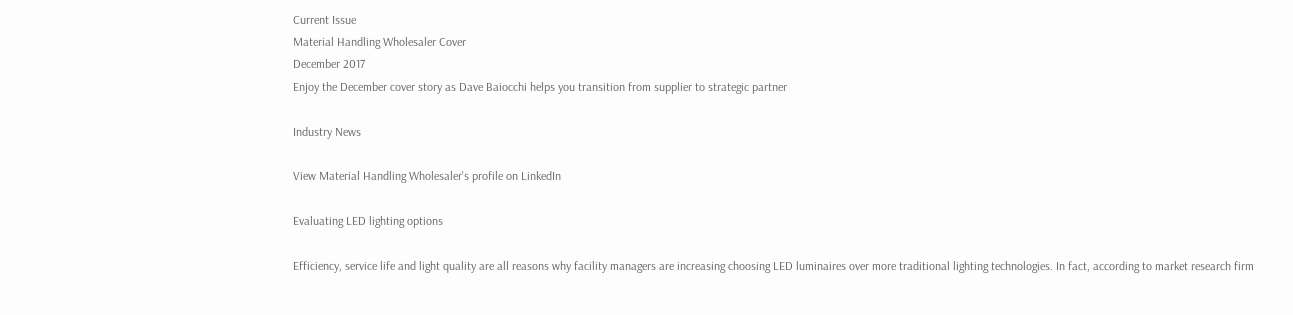Current Issue
Material Handling Wholesaler Cover
December 2017
Enjoy the December cover story as Dave Baiocchi helps you transition from supplier to strategic partner

Industry News

View Material Handling Wholesaler's profile on LinkedIn

Evaluating LED lighting options

Efficiency, service life and light quality are all reasons why facility managers are increasing choosing LED luminaires over more traditional lighting technologies. In fact, according to market research firm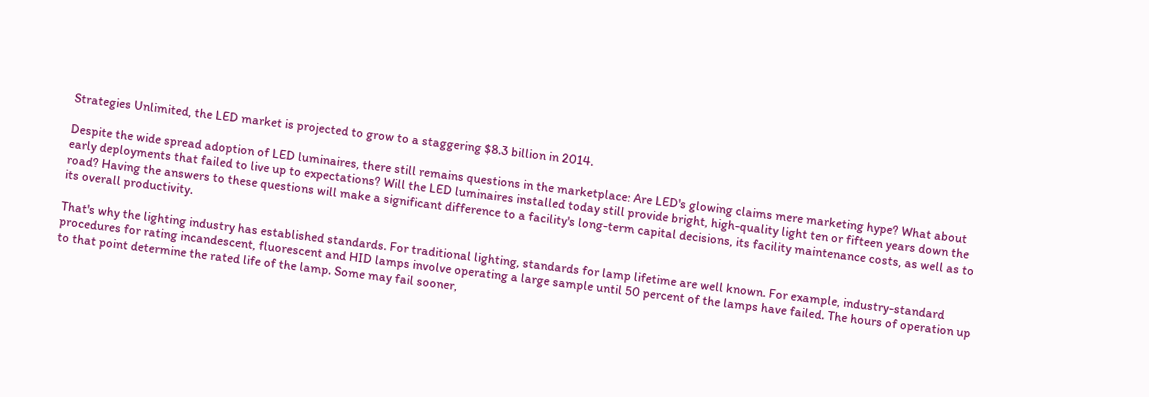Strategies Unlimited, the LED market is projected to grow to a staggering $8.3 billion in 2014.

Despite the wide spread adoption of LED luminaires, there still remains questions in the marketplace: Are LED's glowing claims mere marketing hype? What about early deployments that failed to live up to expectations? Will the LED luminaires installed today still provide bright, high-quality light ten or fifteen years down the road? Having the answers to these questions will make a significant difference to a facility's long-term capital decisions, its facility maintenance costs, as well as to its overall productivity.

That's why the lighting industry has established standards. For traditional lighting, standards for lamp lifetime are well known. For example, industry-standard procedures for rating incandescent, fluorescent and HID lamps involve operating a large sample until 50 percent of the lamps have failed. The hours of operation up to that point determine the rated life of the lamp. Some may fail sooner,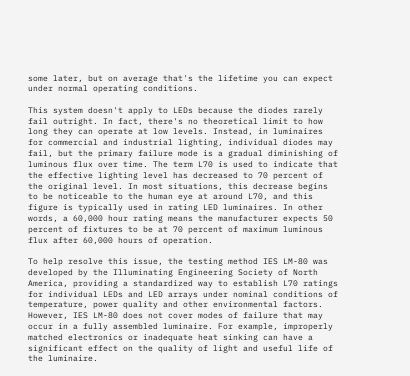some later, but on average that's the lifetime you can expect under normal operating conditions.

This system doesn't apply to LEDs because the diodes rarely fail outright. In fact, there's no theoretical limit to how long they can operate at low levels. Instead, in luminaires for commercial and industrial lighting, individual diodes may fail, but the primary failure mode is a gradual diminishing of luminous flux over time. The term L70 is used to indicate that the effective lighting level has decreased to 70 percent of the original level. In most situations, this decrease begins to be noticeable to the human eye at around L70, and this figure is typically used in rating LED luminaires. In other words, a 60,000 hour rating means the manufacturer expects 50 percent of fixtures to be at 70 percent of maximum luminous flux after 60,000 hours of operation.

To help resolve this issue, the testing method IES LM-80 was developed by the Illuminating Engineering Society of North America, providing a standardized way to establish L70 ratings for individual LEDs and LED arrays under nominal conditions of temperature, power quality and other environmental factors. However, IES LM-80 does not cover modes of failure that may occur in a fully assembled luminaire. For example, improperly matched electronics or inadequate heat sinking can have a significant effect on the quality of light and useful life of the luminaire.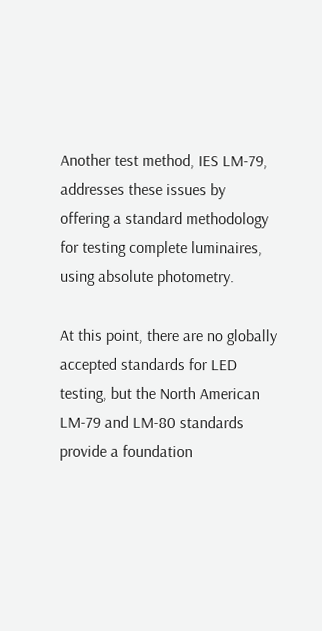Another test method, IES LM-79, addresses these issues by offering a standard methodology for testing complete luminaires, using absolute photometry.

At this point, there are no globally accepted standards for LED testing, but the North American LM-79 and LM-80 standards provide a foundation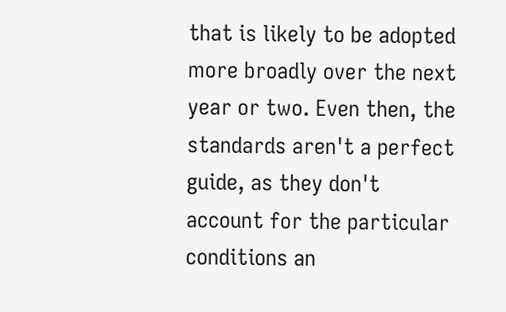that is likely to be adopted more broadly over the next year or two. Even then, the standards aren't a perfect guide, as they don't account for the particular conditions an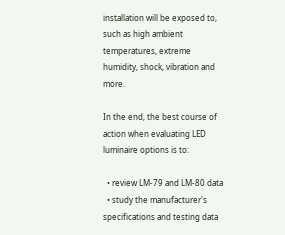installation will be exposed to, such as high ambient temperatures, extreme humidity, shock, vibration and more.

In the end, the best course of action when evaluating LED luminaire options is to:

  • review LM-79 and LM-80 data
  • study the manufacturer's specifications and testing data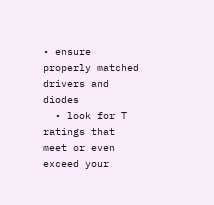• ensure properly matched drivers and diodes
  • look for T ratings that meet or even exceed your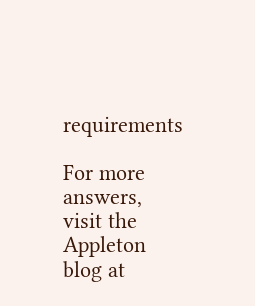requirements

For more answers, visit the Appleton blog at